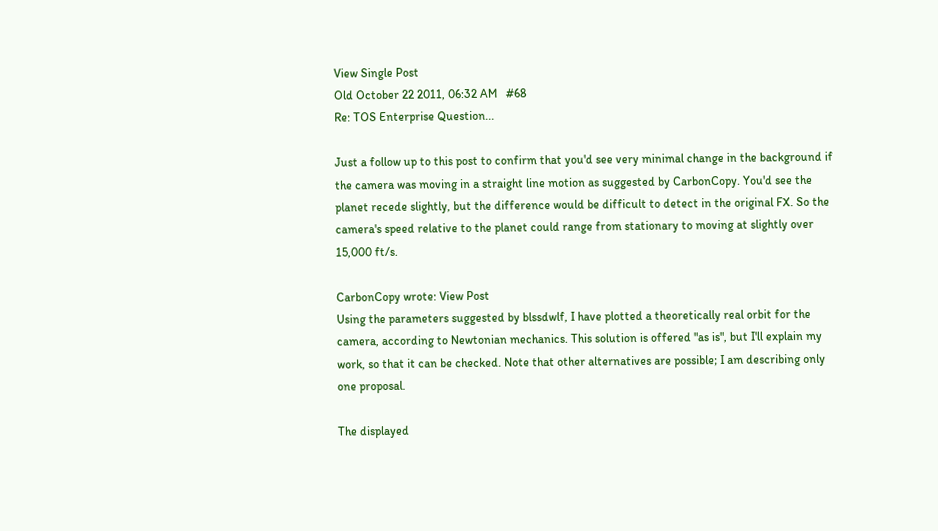View Single Post
Old October 22 2011, 06:32 AM   #68
Re: TOS Enterprise Question...

Just a follow up to this post to confirm that you'd see very minimal change in the background if the camera was moving in a straight line motion as suggested by CarbonCopy. You'd see the planet recede slightly, but the difference would be difficult to detect in the original FX. So the camera's speed relative to the planet could range from stationary to moving at slightly over 15,000 ft/s.

CarbonCopy wrote: View Post
Using the parameters suggested by blssdwlf, I have plotted a theoretically real orbit for the camera, according to Newtonian mechanics. This solution is offered "as is", but I'll explain my work, so that it can be checked. Note that other alternatives are possible; I am describing only one proposal.

The displayed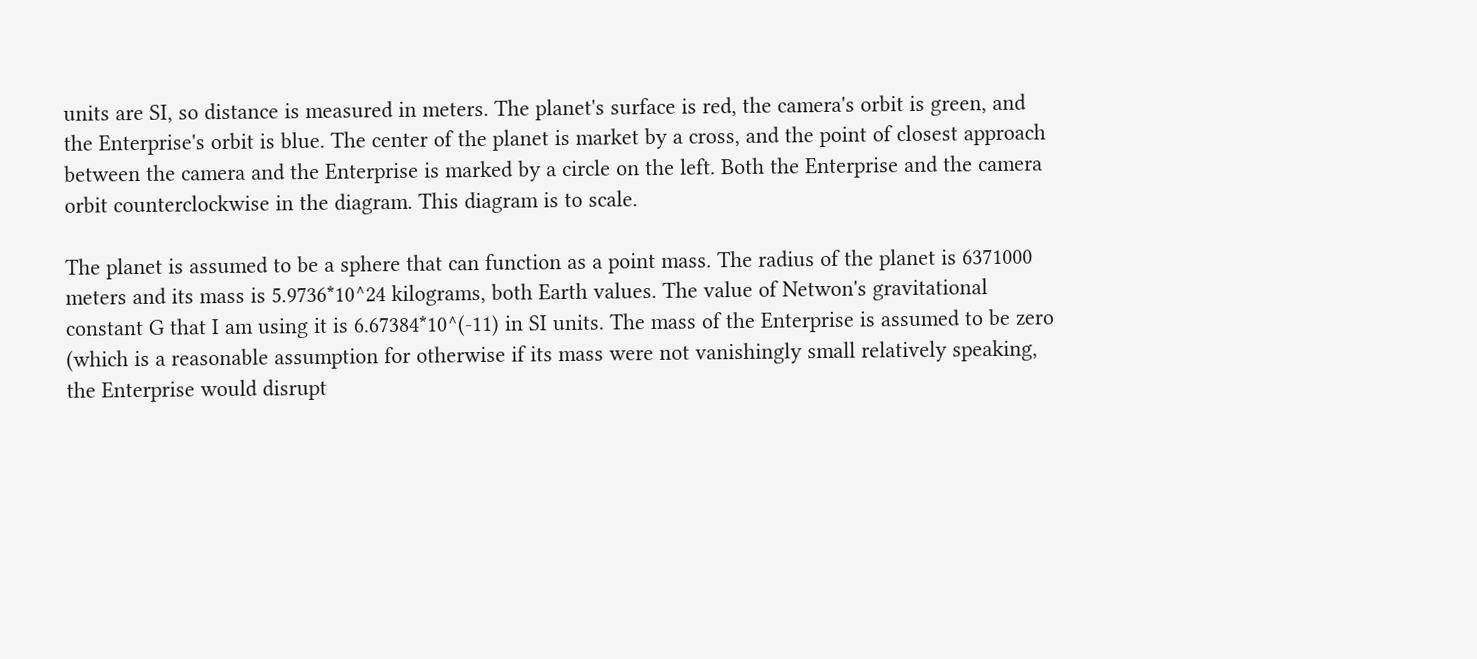units are SI, so distance is measured in meters. The planet's surface is red, the camera's orbit is green, and the Enterprise's orbit is blue. The center of the planet is market by a cross, and the point of closest approach between the camera and the Enterprise is marked by a circle on the left. Both the Enterprise and the camera orbit counterclockwise in the diagram. This diagram is to scale.

The planet is assumed to be a sphere that can function as a point mass. The radius of the planet is 6371000 meters and its mass is 5.9736*10^24 kilograms, both Earth values. The value of Netwon's gravitational constant G that I am using it is 6.67384*10^(-11) in SI units. The mass of the Enterprise is assumed to be zero (which is a reasonable assumption for otherwise if its mass were not vanishingly small relatively speaking, the Enterprise would disrupt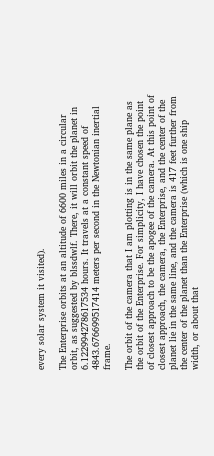every solar system it visited).

The Enterprise orbits at an altitude of 6600 miles in a circular orbit, as suggested by blssdwlf. There, it will orbit the planet in 6.122994278617534 hours. It travels at a constant speed of 4843.676699517414 meters per second in the Newtonian inertial frame.

The orbit of the camera that I am plotting is in the same plane as the orbit of the Enterprise. For simplicity, I have chosen the point of closest approach to be the apogee of the camera. At this point of closest approach, the camera, the Enterprise, and the center of the planet lie in the same line, and the camera is 417 feet further from the center of the planet than the Enterprise (which is one ship width, or about that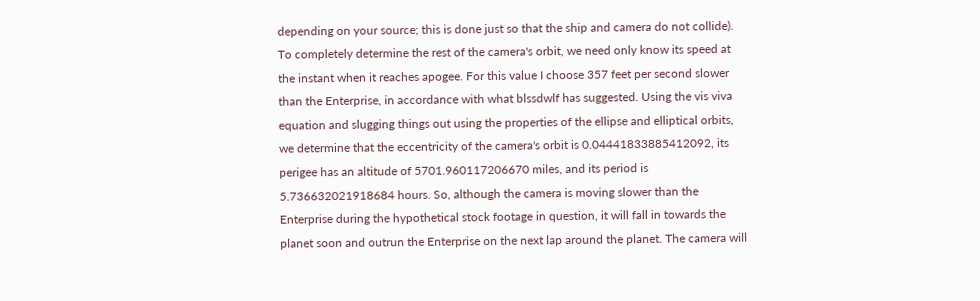depending on your source; this is done just so that the ship and camera do not collide). To completely determine the rest of the camera's orbit, we need only know its speed at the instant when it reaches apogee. For this value I choose 357 feet per second slower than the Enterprise, in accordance with what blssdwlf has suggested. Using the vis viva equation and slugging things out using the properties of the ellipse and elliptical orbits, we determine that the eccentricity of the camera's orbit is 0.04441833885412092, its perigee has an altitude of 5701.960117206670 miles, and its period is 5.736632021918684 hours. So, although the camera is moving slower than the Enterprise during the hypothetical stock footage in question, it will fall in towards the planet soon and outrun the Enterprise on the next lap around the planet. The camera will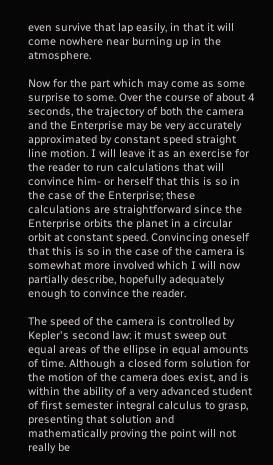even survive that lap easily, in that it will come nowhere near burning up in the atmosphere.

Now for the part which may come as some surprise to some. Over the course of about 4 seconds, the trajectory of both the camera and the Enterprise may be very accurately approximated by constant speed straight line motion. I will leave it as an exercise for the reader to run calculations that will convince him- or herself that this is so in the case of the Enterprise; these calculations are straightforward since the Enterprise orbits the planet in a circular orbit at constant speed. Convincing oneself that this is so in the case of the camera is somewhat more involved which I will now partially describe, hopefully adequately enough to convince the reader.

The speed of the camera is controlled by Kepler's second law: it must sweep out equal areas of the ellipse in equal amounts of time. Although a closed form solution for the motion of the camera does exist, and is within the ability of a very advanced student of first semester integral calculus to grasp, presenting that solution and mathematically proving the point will not really be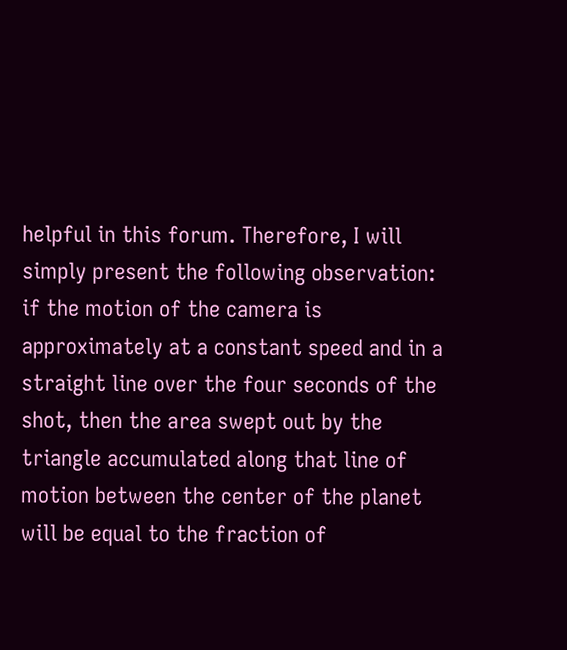helpful in this forum. Therefore, I will simply present the following observation: if the motion of the camera is approximately at a constant speed and in a straight line over the four seconds of the shot, then the area swept out by the triangle accumulated along that line of motion between the center of the planet will be equal to the fraction of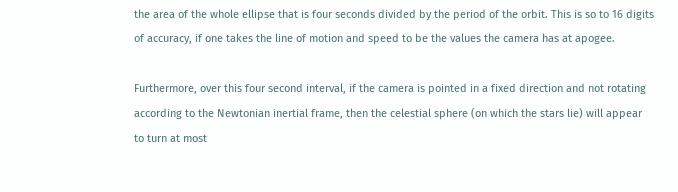the area of the whole ellipse that is four seconds divided by the period of the orbit. This is so to 16 digits of accuracy, if one takes the line of motion and speed to be the values the camera has at apogee.

Furthermore, over this four second interval, if the camera is pointed in a fixed direction and not rotating according to the Newtonian inertial frame, then the celestial sphere (on which the stars lie) will appear to turn at most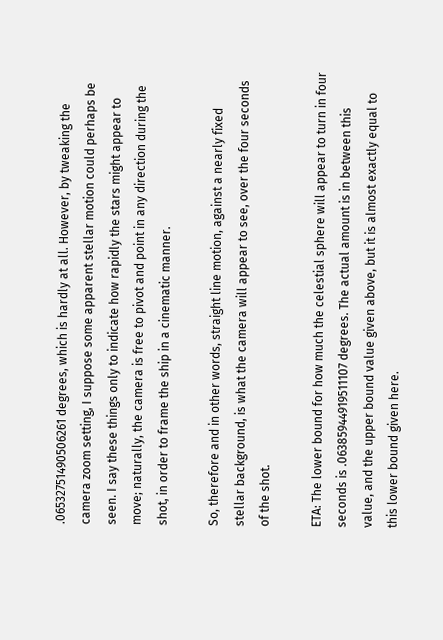.06532751490506261 degrees, which is hardly at all. However, by tweaking the camera zoom setting, I suppose some apparent stellar motion could perhaps be seen. I say these things only to indicate how rapidly the stars might appear to move; naturally, the camera is free to pivot and point in any direction during the shot, in order to frame the ship in a cinematic manner.

So, therefore and in other words, straight line motion, against a nearly fixed stellar background, is what the camera will appear to see, over the four seconds of the shot.

ETA: The lower bound for how much the celestial sphere will appear to turn in four seconds is .06385944919511107 degrees. The actual amount is in between this value, and the upper bound value given above, but it is almost exactly equal to this lower bound given here.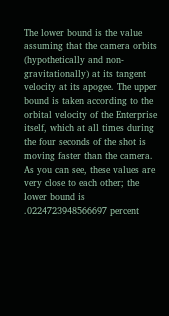The lower bound is the value assuming that the camera orbits (hypothetically and non-gravitationally) at its tangent velocity at its apogee. The upper bound is taken according to the orbital velocity of the Enterprise itself, which at all times during the four seconds of the shot is moving faster than the camera. As you can see, these values are very close to each other; the lower bound is .0224723948566697 percent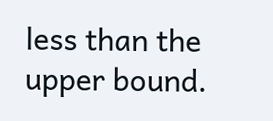less than the upper bound.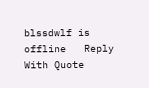blssdwlf is offline   Reply With Quote